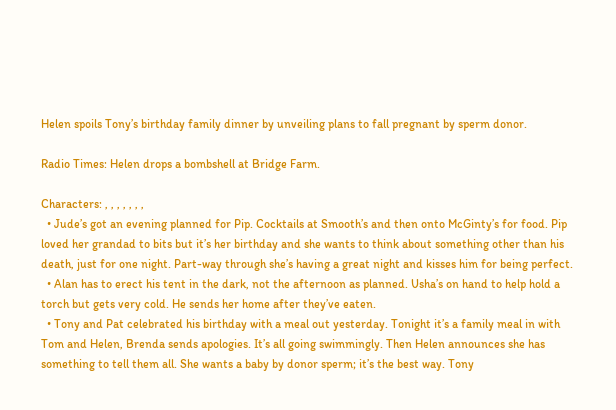Helen spoils Tony’s birthday family dinner by unveiling plans to fall pregnant by sperm donor.

Radio Times: Helen drops a bombshell at Bridge Farm.

Characters: , , , , , , ,
  • Jude’s got an evening planned for Pip. Cocktails at Smooth’s and then onto McGinty’s for food. Pip loved her grandad to bits but it’s her birthday and she wants to think about something other than his death, just for one night. Part-way through she’s having a great night and kisses him for being perfect.
  • Alan has to erect his tent in the dark, not the afternoon as planned. Usha’s on hand to help hold a torch but gets very cold. He sends her home after they’ve eaten.
  • Tony and Pat celebrated his birthday with a meal out yesterday. Tonight it’s a family meal in with Tom and Helen, Brenda sends apologies. It’s all going swimmingly. Then Helen announces she has something to tell them all. She wants a baby by donor sperm; it’s the best way. Tony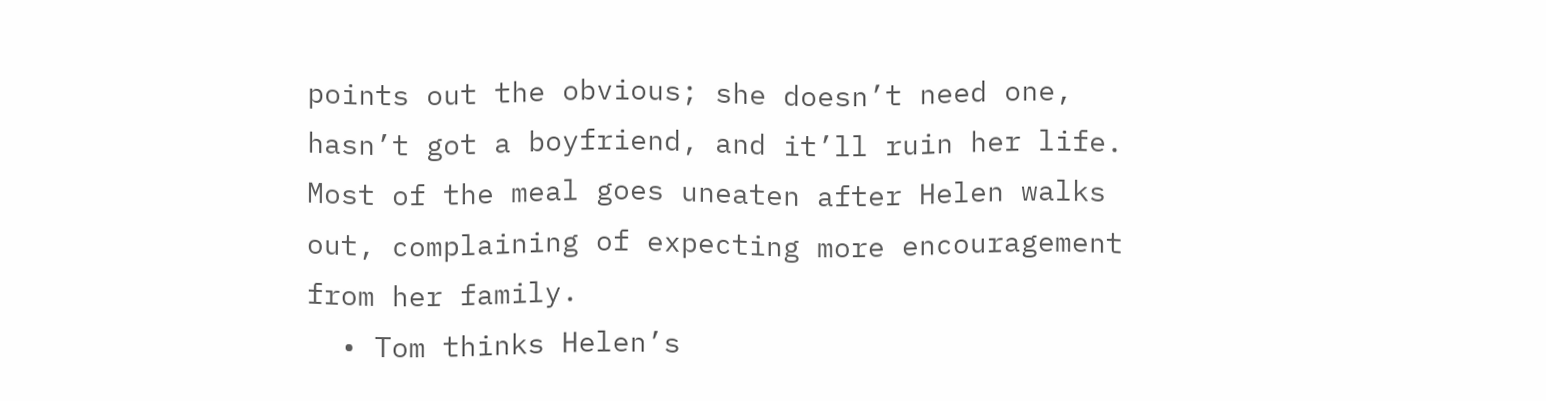points out the obvious; she doesn’t need one, hasn’t got a boyfriend, and it’ll ruin her life. Most of the meal goes uneaten after Helen walks out, complaining of expecting more encouragement from her family.
  • Tom thinks Helen’s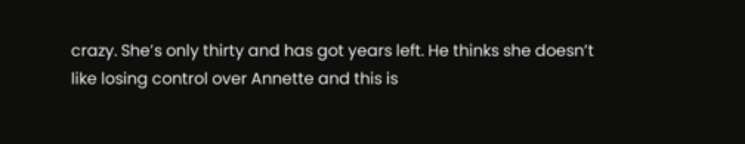crazy. She’s only thirty and has got years left. He thinks she doesn’t like losing control over Annette and this is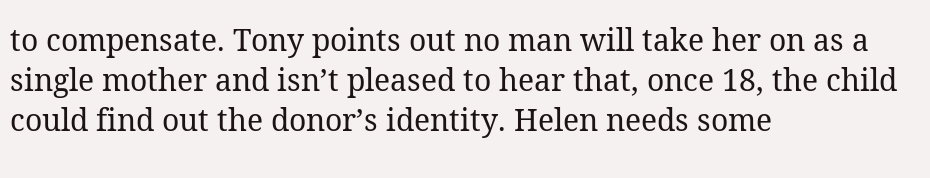to compensate. Tony points out no man will take her on as a single mother and isn’t pleased to hear that, once 18, the child could find out the donor’s identity. Helen needs some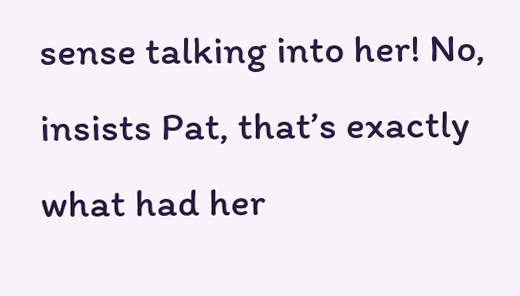sense talking into her! No, insists Pat, that’s exactly what had her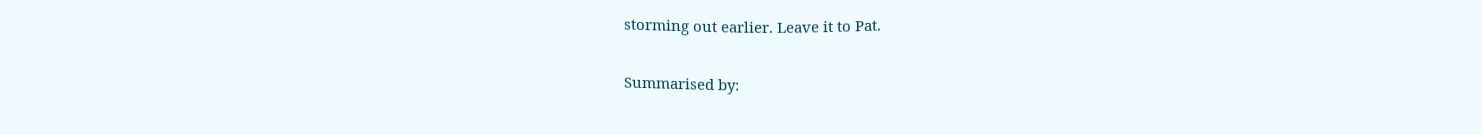storming out earlier. Leave it to Pat.

Summarised by: